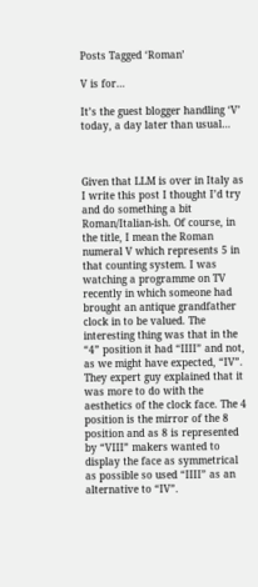Posts Tagged ‘Roman’

V is for…

It’s the guest blogger handling ‘V’ today, a day later than usual…



Given that LLM is over in Italy as I write this post I thought I’d try and do something a bit Roman/Italian-ish. Of course, in the title, I mean the Roman numeral V which represents 5 in that counting system. I was watching a programme on TV recently in which someone had brought an antique grandfather clock in to be valued. The interesting thing was that in the “4” position it had “IIII” and not, as we might have expected, “IV”. They expert guy explained that it was more to do with the aesthetics of the clock face. The 4 position is the mirror of the 8 position and as 8 is represented by “VIII” makers wanted to display the face as symmetrical as possible so used “IIII” as an alternative to “IV”.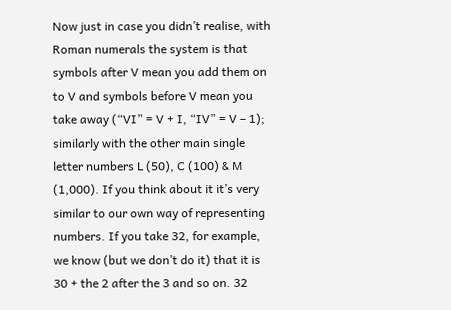Now just in case you didn’t realise, with Roman numerals the system is that symbols after V mean you add them on to V and symbols before V mean you take away (“VI” = V + I, “IV” = V – 1); similarly with the other main single letter numbers L (50), C (100) & M (1,000). If you think about it it’s very similar to our own way of representing numbers. If you take 32, for example, we know (but we don’t do it) that it is 30 + the 2 after the 3 and so on. 32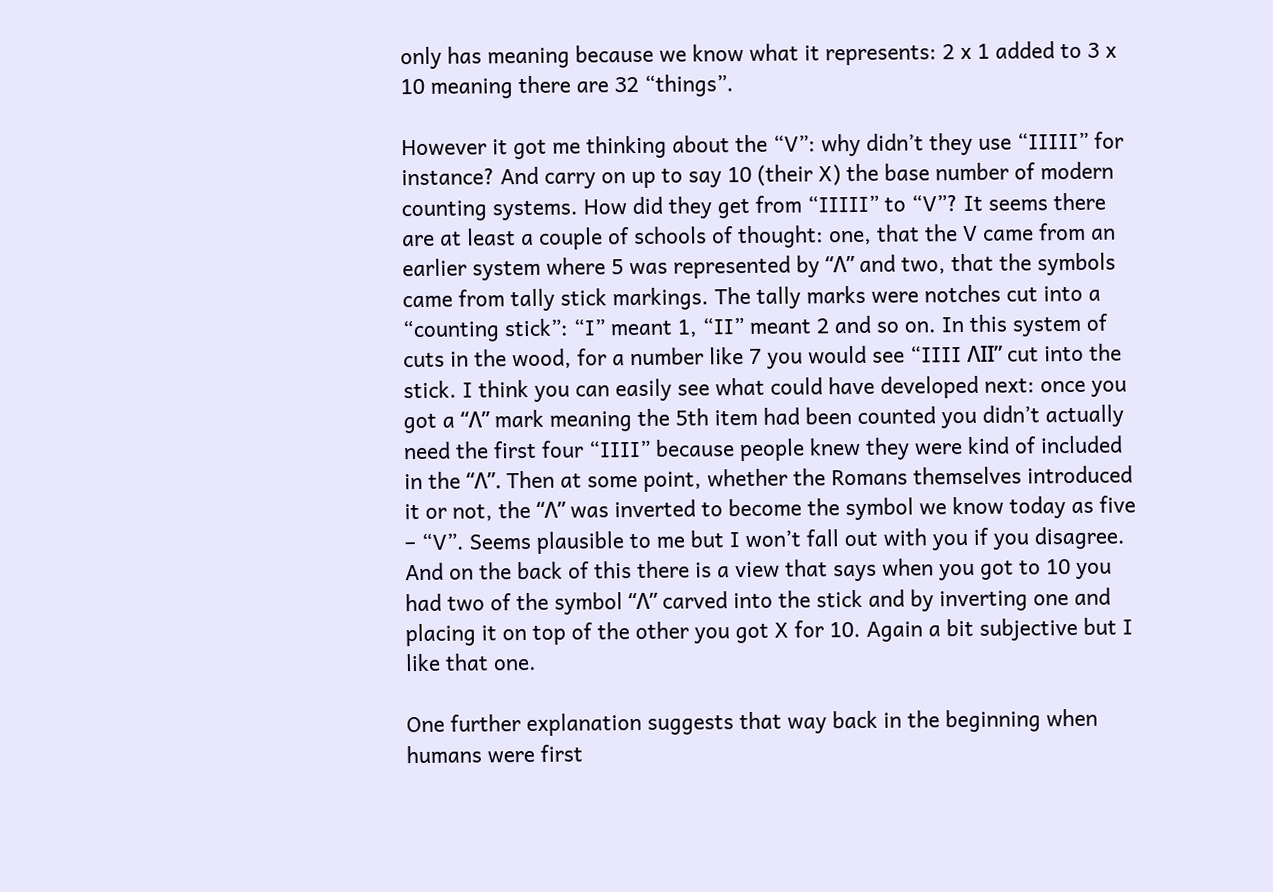only has meaning because we know what it represents: 2 x 1 added to 3 x 10 meaning there are 32 “things”.

However it got me thinking about the “V”: why didn’t they use “IIIII” for instance? And carry on up to say 10 (their X) the base number of modern counting systems. How did they get from “IIIII” to “V”? It seems there are at least a couple of schools of thought: one, that the V came from an earlier system where 5 was represented by “Λ” and two, that the symbols came from tally stick markings. The tally marks were notches cut into a “counting stick”: “I” meant 1, “II” meant 2 and so on. In this system of cuts in the wood, for a number like 7 you would see “IIII ΛII” cut into the stick. I think you can easily see what could have developed next: once you got a “Λ” mark meaning the 5th item had been counted you didn’t actually need the first four “IIII” because people knew they were kind of included in the “Λ”. Then at some point, whether the Romans themselves introduced it or not, the “Λ” was inverted to become the symbol we know today as five – “V”. Seems plausible to me but I won’t fall out with you if you disagree. And on the back of this there is a view that says when you got to 10 you had two of the symbol “Λ” carved into the stick and by inverting one and placing it on top of the other you got X for 10. Again a bit subjective but I like that one.

One further explanation suggests that way back in the beginning when humans were first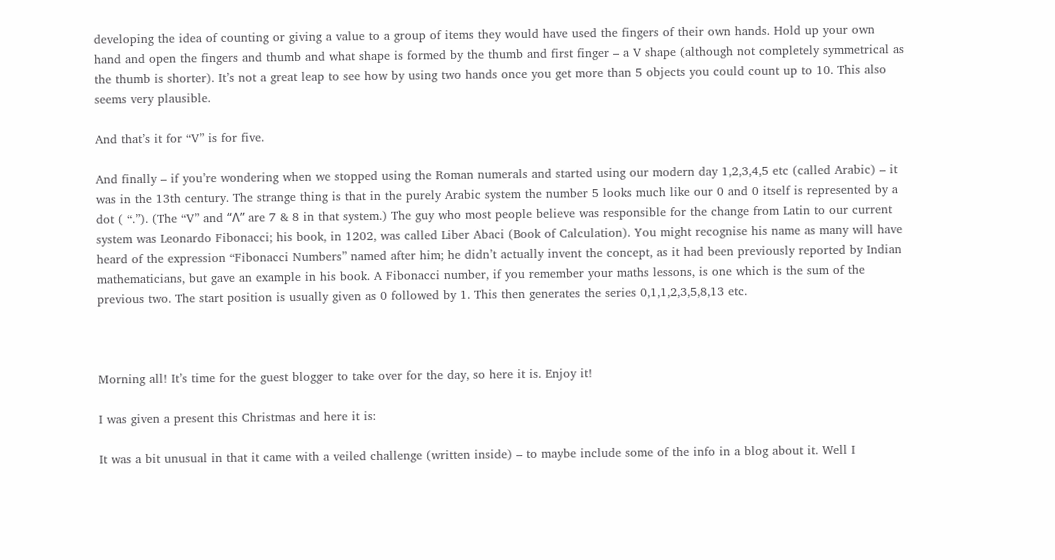developing the idea of counting or giving a value to a group of items they would have used the fingers of their own hands. Hold up your own hand and open the fingers and thumb and what shape is formed by the thumb and first finger – a V shape (although not completely symmetrical as the thumb is shorter). It’s not a great leap to see how by using two hands once you get more than 5 objects you could count up to 10. This also seems very plausible.

And that’s it for “V” is for five.

And finally – if you’re wondering when we stopped using the Roman numerals and started using our modern day 1,2,3,4,5 etc (called Arabic) – it was in the 13th century. The strange thing is that in the purely Arabic system the number 5 looks much like our 0 and 0 itself is represented by a dot ( “.”). (The “V” and “Λ” are 7 & 8 in that system.) The guy who most people believe was responsible for the change from Latin to our current system was Leonardo Fibonacci; his book, in 1202, was called Liber Abaci (Book of Calculation). You might recognise his name as many will have heard of the expression “Fibonacci Numbers” named after him; he didn’t actually invent the concept, as it had been previously reported by Indian mathematicians, but gave an example in his book. A Fibonacci number, if you remember your maths lessons, is one which is the sum of the previous two. The start position is usually given as 0 followed by 1. This then generates the series 0,1,1,2,3,5,8,13 etc.



Morning all! It’s time for the guest blogger to take over for the day, so here it is. Enjoy it!

I was given a present this Christmas and here it is:

It was a bit unusual in that it came with a veiled challenge (written inside) – to maybe include some of the info in a blog about it. Well I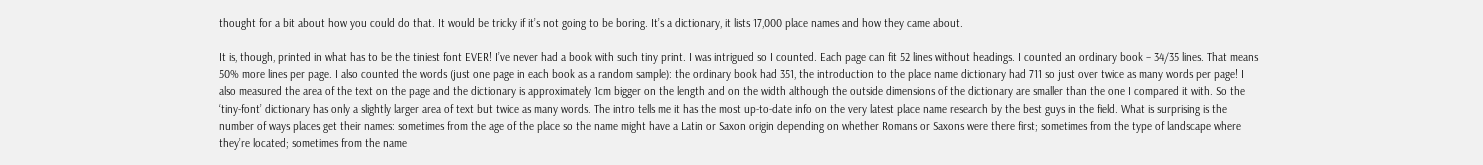thought for a bit about how you could do that. It would be tricky if it’s not going to be boring. It’s a dictionary, it lists 17,000 place names and how they came about.

It is, though, printed in what has to be the tiniest font EVER! I’ve never had a book with such tiny print. I was intrigued so I counted. Each page can fit 52 lines without headings. I counted an ordinary book – 34/35 lines. That means 50% more lines per page. I also counted the words (just one page in each book as a random sample): the ordinary book had 351, the introduction to the place name dictionary had 711 so just over twice as many words per page! I also measured the area of the text on the page and the dictionary is approximately 1cm bigger on the length and on the width although the outside dimensions of the dictionary are smaller than the one I compared it with. So the ‘tiny-font’ dictionary has only a slightly larger area of text but twice as many words. The intro tells me it has the most up-to-date info on the very latest place name research by the best guys in the field. What is surprising is the number of ways places get their names: sometimes from the age of the place so the name might have a Latin or Saxon origin depending on whether Romans or Saxons were there first; sometimes from the type of landscape where they’re located; sometimes from the name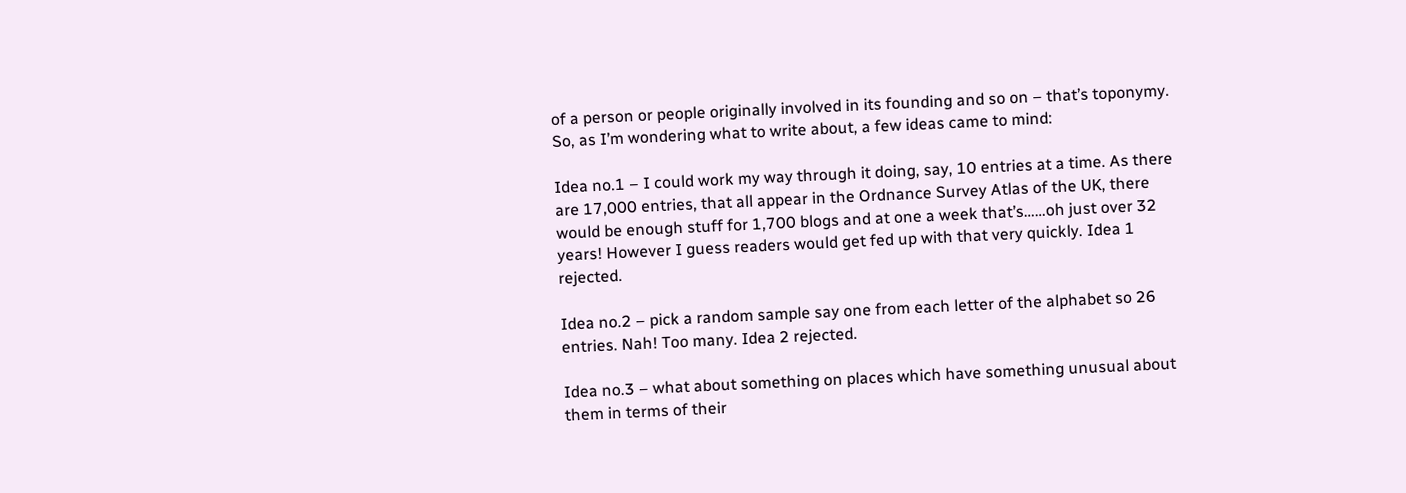of a person or people originally involved in its founding and so on – that’s toponymy. So, as I’m wondering what to write about, a few ideas came to mind:

Idea no.1 – I could work my way through it doing, say, 10 entries at a time. As there are 17,000 entries, that all appear in the Ordnance Survey Atlas of the UK, there would be enough stuff for 1,700 blogs and at one a week that’s……oh just over 32 years! However I guess readers would get fed up with that very quickly. Idea 1 rejected.

Idea no.2 – pick a random sample say one from each letter of the alphabet so 26 entries. Nah! Too many. Idea 2 rejected.

Idea no.3 – what about something on places which have something unusual about them in terms of their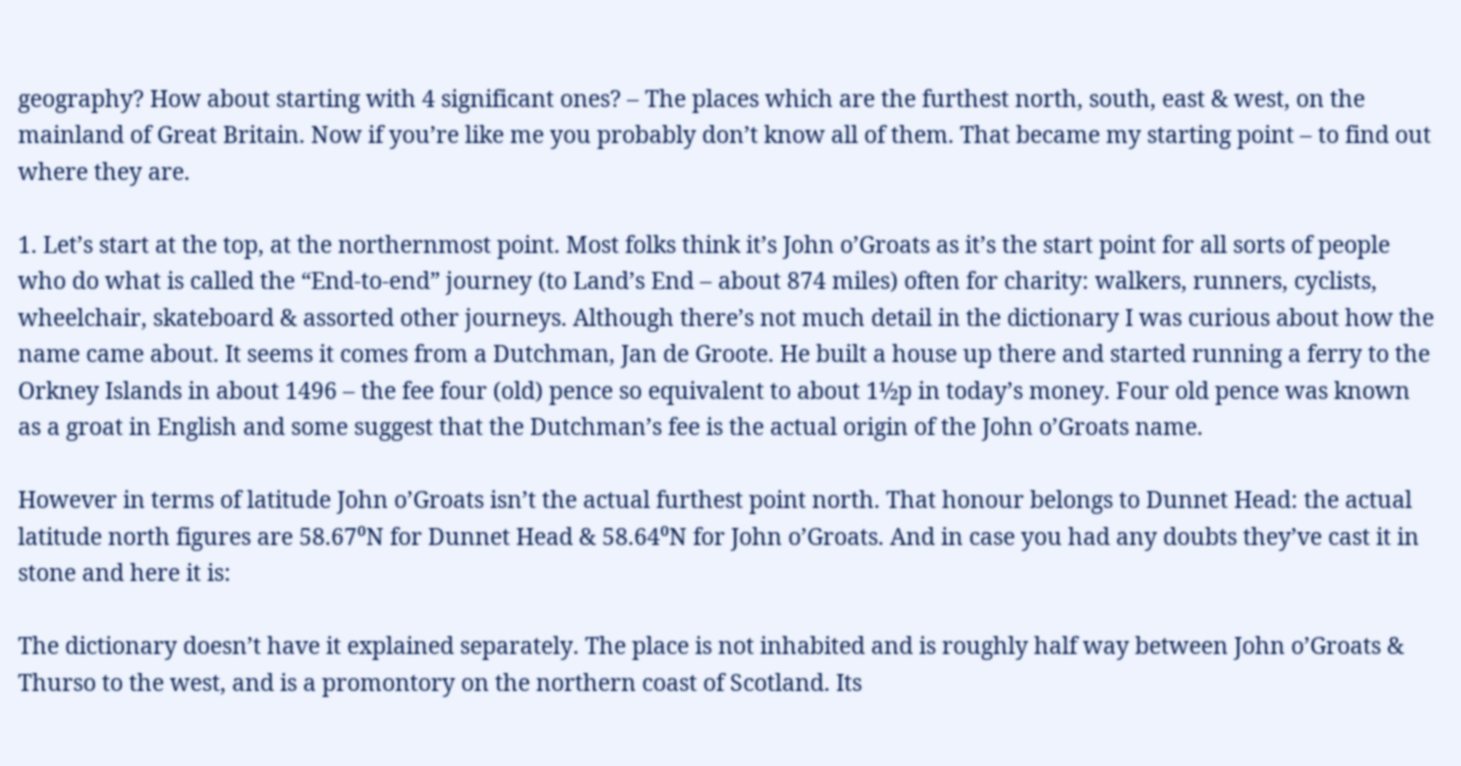geography? How about starting with 4 significant ones? – The places which are the furthest north, south, east & west, on the mainland of Great Britain. Now if you’re like me you probably don’t know all of them. That became my starting point – to find out where they are.

1. Let’s start at the top, at the northernmost point. Most folks think it’s John o’Groats as it’s the start point for all sorts of people who do what is called the “End-to-end” journey (to Land’s End – about 874 miles) often for charity: walkers, runners, cyclists, wheelchair, skateboard & assorted other journeys. Although there’s not much detail in the dictionary I was curious about how the name came about. It seems it comes from a Dutchman, Jan de Groote. He built a house up there and started running a ferry to the Orkney Islands in about 1496 – the fee four (old) pence so equivalent to about 1½p in today’s money. Four old pence was known as a groat in English and some suggest that the Dutchman’s fee is the actual origin of the John o’Groats name.

However in terms of latitude John o’Groats isn’t the actual furthest point north. That honour belongs to Dunnet Head: the actual latitude north figures are 58.67⁰N for Dunnet Head & 58.64⁰N for John o’Groats. And in case you had any doubts they’ve cast it in stone and here it is:

The dictionary doesn’t have it explained separately. The place is not inhabited and is roughly half way between John o’Groats & Thurso to the west, and is a promontory on the northern coast of Scotland. Its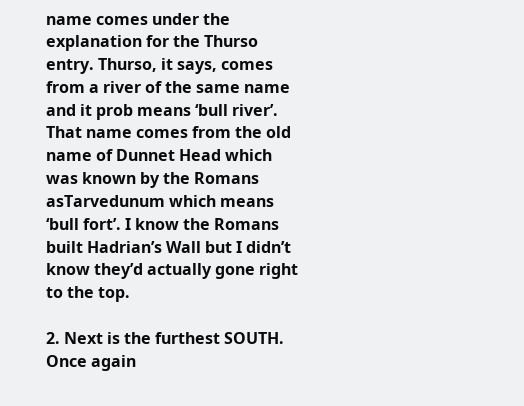name comes under the explanation for the Thurso entry. Thurso, it says, comes from a river of the same name and it prob means ‘bull river’. That name comes from the old name of Dunnet Head which was known by the Romans asTarvedunum which means ‘bull fort’. I know the Romans built Hadrian’s Wall but I didn’t know they’d actually gone right to the top.

2. Next is the furthest SOUTH. Once again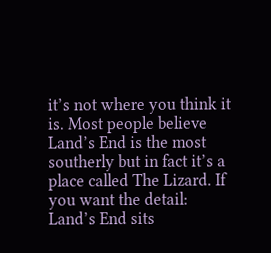it’s not where you think it is. Most people believe Land’s End is the most southerly but in fact it’s a place called The Lizard. If you want the detail: Land’s End sits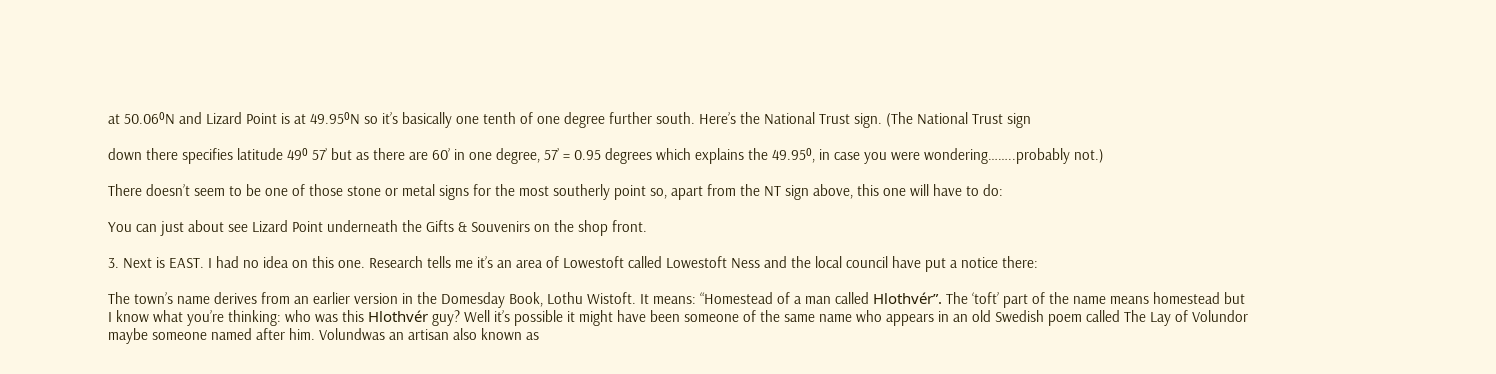at 50.06⁰N and Lizard Point is at 49.95⁰N so it’s basically one tenth of one degree further south. Here’s the National Trust sign. (The National Trust sign

down there specifies latitude 49⁰ 57’ but as there are 60’ in one degree, 57’ = 0.95 degrees which explains the 49.95⁰, in case you were wondering……..probably not.)

There doesn’t seem to be one of those stone or metal signs for the most southerly point so, apart from the NT sign above, this one will have to do:

You can just about see Lizard Point underneath the Gifts & Souvenirs on the shop front.

3. Next is EAST. I had no idea on this one. Research tells me it’s an area of Lowestoft called Lowestoft Ness and the local council have put a notice there:

The town’s name derives from an earlier version in the Domesday Book, Lothu Wistoft. It means: “Homestead of a man called Hlothvér”. The ‘toft’ part of the name means homestead but I know what you’re thinking: who was this Hlothvér guy? Well it’s possible it might have been someone of the same name who appears in an old Swedish poem called The Lay of Volundor maybe someone named after him. Volundwas an artisan also known as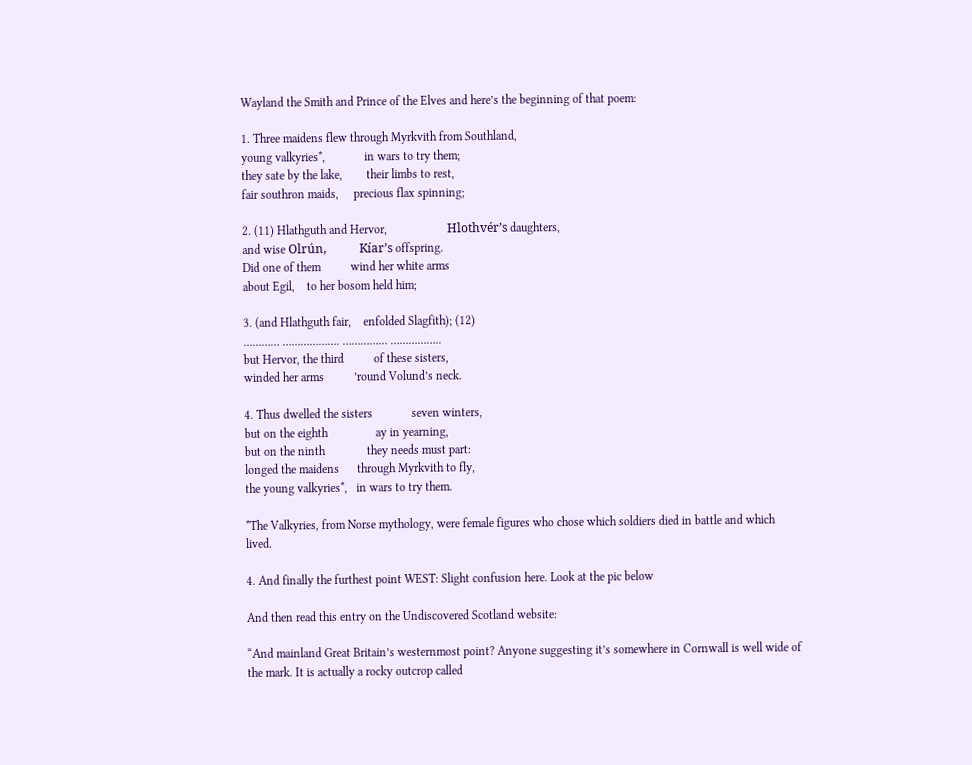Wayland the Smith and Prince of the Elves and here’s the beginning of that poem:

1. Three maidens flew through Myrkvith from Southland,
young valkyries*,             in wars to try them;
they sate by the lake,        their limbs to rest,
fair southron maids,     precious flax spinning;

2. (11) Hlathguth and Hervor,                    Hlothvér’s daughters,
and wise Olrún,           Kíar’s offspring.
Did one of them          wind her white arms
about Egil,    to her bosom held him;

3. (and Hlathguth fair,    enfolded Slagfith); (12)
………… ………………. …………… ……………..
but Hervor, the third          of these sisters,
winded her arms          ’round Volund’s neck.

4. Thus dwelled the sisters             seven winters,
but on the eighth                ay in yearning,
but on the ninth              they needs must part:
longed the maidens      through Myrkvith to fly,
the young valkyries*,   in wars to try them.

*The Valkyries, from Norse mythology, were female figures who chose which soldiers died in battle and which lived.

4. And finally the furthest point WEST: Slight confusion here. Look at the pic below

And then read this entry on the Undiscovered Scotland website:

“And mainland Great Britain’s westernmost point? Anyone suggesting it’s somewhere in Cornwall is well wide of the mark. It is actually a rocky outcrop called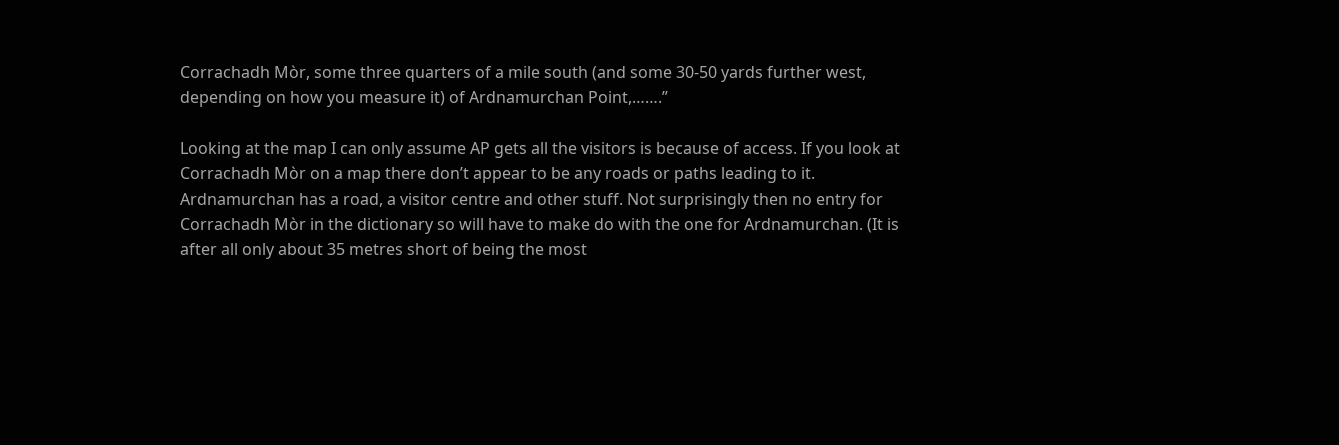Corrachadh Mòr, some three quarters of a mile south (and some 30-50 yards further west, depending on how you measure it) of Ardnamurchan Point,…….”

Looking at the map I can only assume AP gets all the visitors is because of access. If you look at Corrachadh Mòr on a map there don’t appear to be any roads or paths leading to it. Ardnamurchan has a road, a visitor centre and other stuff. Not surprisingly then no entry for Corrachadh Mòr in the dictionary so will have to make do with the one for Ardnamurchan. (It is after all only about 35 metres short of being the most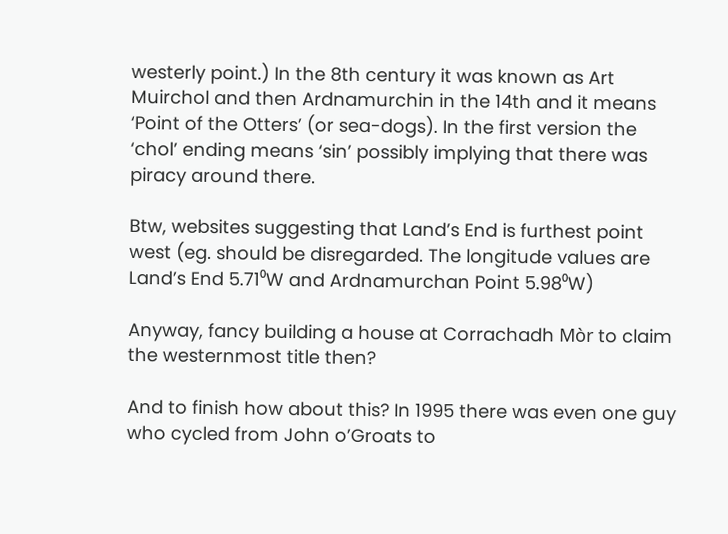westerly point.) In the 8th century it was known as Art Muirchol and then Ardnamurchin in the 14th and it means ‘Point of the Otters’ (or sea-dogs). In the first version the ‘chol’ ending means ‘sin’ possibly implying that there was piracy around there.

Btw, websites suggesting that Land’s End is furthest point west (eg. should be disregarded. The longitude values are Land’s End 5.71⁰W and Ardnamurchan Point 5.98⁰W)

Anyway, fancy building a house at Corrachadh Mòr to claim the westernmost title then?

And to finish how about this? In 1995 there was even one guy who cycled from John o’Groats to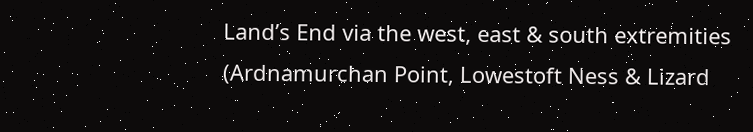Land’s End via the west, east & south extremities (Ardnamurchan Point, Lowestoft Ness & Lizard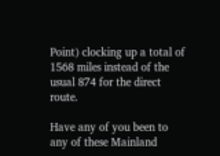Point) clocking up a total of 1568 miles instead of the usual 874 for the direct route.

Have any of you been to any of these Mainland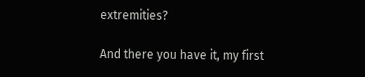extremities?

And there you have it, my first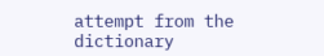attempt from the dictionary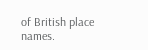of British place names.